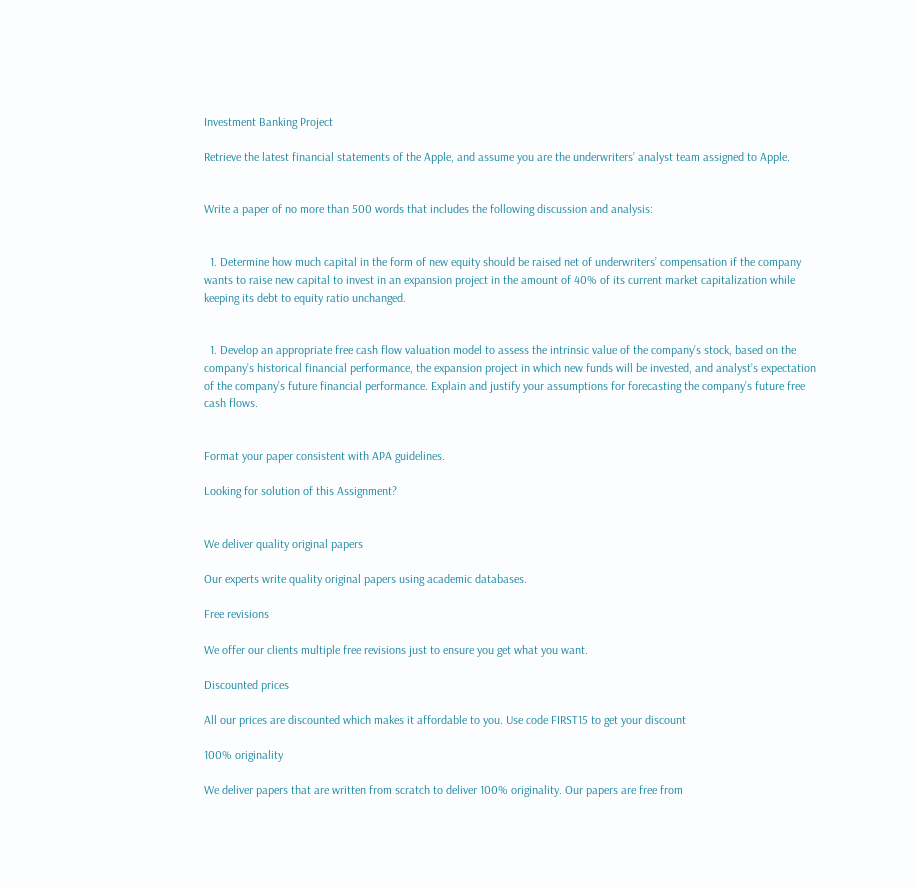Investment Banking Project

Retrieve the latest financial statements of the Apple, and assume you are the underwriters’ analyst team assigned to Apple.


Write a paper of no more than 500 words that includes the following discussion and analysis:


  1. Determine how much capital in the form of new equity should be raised net of underwriters’ compensation if the company wants to raise new capital to invest in an expansion project in the amount of 40% of its current market capitalization while keeping its debt to equity ratio unchanged.


  1. Develop an appropriate free cash flow valuation model to assess the intrinsic value of the company’s stock, based on the company’s historical financial performance, the expansion project in which new funds will be invested, and analyst’s expectation of the company’s future financial performance. Explain and justify your assumptions for forecasting the company’s future free cash flows.


Format your paper consistent with APA guidelines.

Looking for solution of this Assignment?


We deliver quality original papers

Our experts write quality original papers using academic databases.

Free revisions

We offer our clients multiple free revisions just to ensure you get what you want.

Discounted prices

All our prices are discounted which makes it affordable to you. Use code FIRST15 to get your discount

100% originality

We deliver papers that are written from scratch to deliver 100% originality. Our papers are free from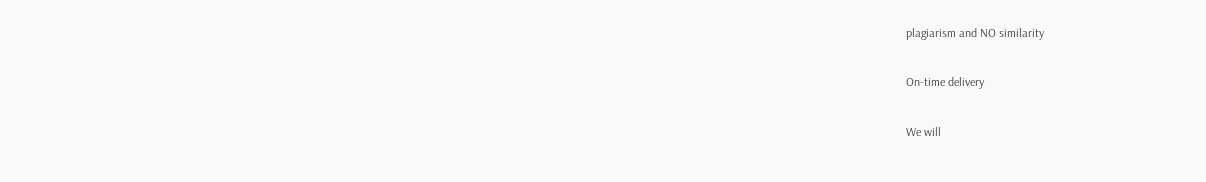plagiarism and NO similarity

On-time delivery

We will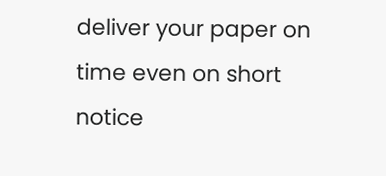deliver your paper on time even on short notice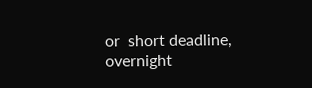or  short deadline, overnight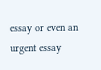essay or even an urgent essay